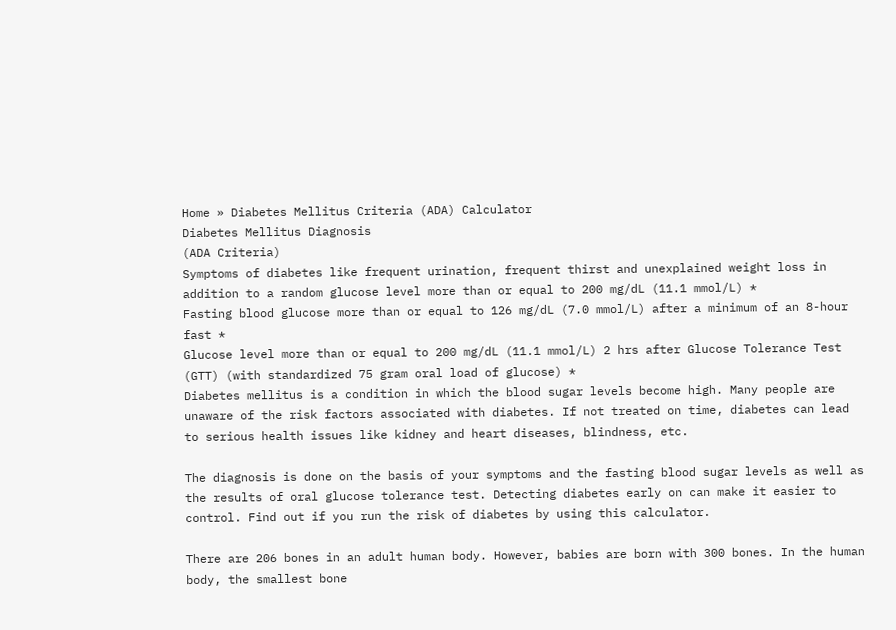Home » Diabetes Mellitus Criteria (ADA) Calculator
Diabetes Mellitus Diagnosis
(ADA Criteria)
Symptoms of diabetes like frequent urination, frequent thirst and unexplained weight loss in addition to a random glucose level more than or equal to 200 mg/dL (11.1 mmol/L) *
Fasting blood glucose more than or equal to 126 mg/dL (7.0 mmol/L) after a minimum of an 8-hour fast *
Glucose level more than or equal to 200 mg/dL (11.1 mmol/L) 2 hrs after Glucose Tolerance Test (GTT) (with standardized 75 gram oral load of glucose) *
Diabetes mellitus is a condition in which the blood sugar levels become high. Many people are unaware of the risk factors associated with diabetes. If not treated on time, diabetes can lead to serious health issues like kidney and heart diseases, blindness, etc.

The diagnosis is done on the basis of your symptoms and the fasting blood sugar levels as well as the results of oral glucose tolerance test. Detecting diabetes early on can make it easier to control. Find out if you run the risk of diabetes by using this calculator.

There are 206 bones in an adult human body. However, babies are born with 300 bones. In the human body, the smallest bone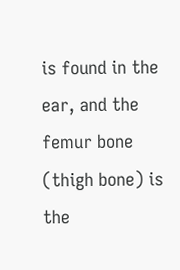is found in the ear, and the femur bone (thigh bone) is the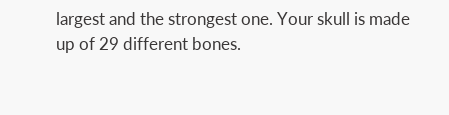largest and the strongest one. Your skull is made up of 29 different bones.